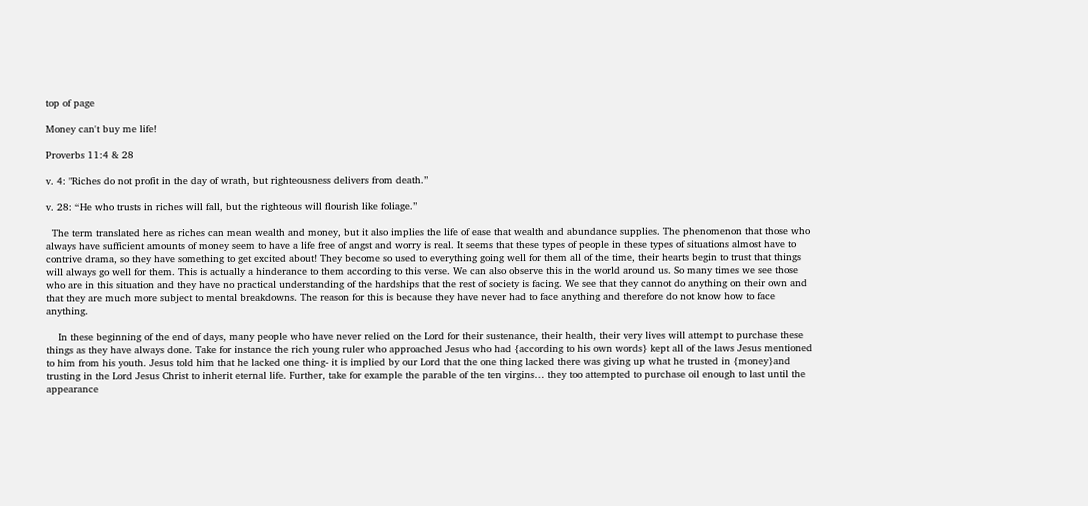top of page

Money can't buy me life!

Proverbs 11:4 & 28

v. 4: "Riches do not profit in the day of wrath, but righteousness delivers from death.”

v. 28: “He who trusts in riches will fall, but the righteous will flourish like foliage.”

  The term translated here as riches can mean wealth and money, but it also implies the life of ease that wealth and abundance supplies. The phenomenon that those who always have sufficient amounts of money seem to have a life free of angst and worry is real. It seems that these types of people in these types of situations almost have to contrive drama, so they have something to get excited about! They become so used to everything going well for them all of the time, their hearts begin to trust that things will always go well for them. This is actually a hinderance to them according to this verse. We can also observe this in the world around us. So many times we see those who are in this situation and they have no practical understanding of the hardships that the rest of society is facing. We see that they cannot do anything on their own and that they are much more subject to mental breakdowns. The reason for this is because they have never had to face anything and therefore do not know how to face anything.

    In these beginning of the end of days, many people who have never relied on the Lord for their sustenance, their health, their very lives will attempt to purchase these things as they have always done. Take for instance the rich young ruler who approached Jesus who had {according to his own words} kept all of the laws Jesus mentioned to him from his youth. Jesus told him that he lacked one thing- it is implied by our Lord that the one thing lacked there was giving up what he trusted in {money}and trusting in the Lord Jesus Christ to inherit eternal life. Further, take for example the parable of the ten virgins… they too attempted to purchase oil enough to last until the appearance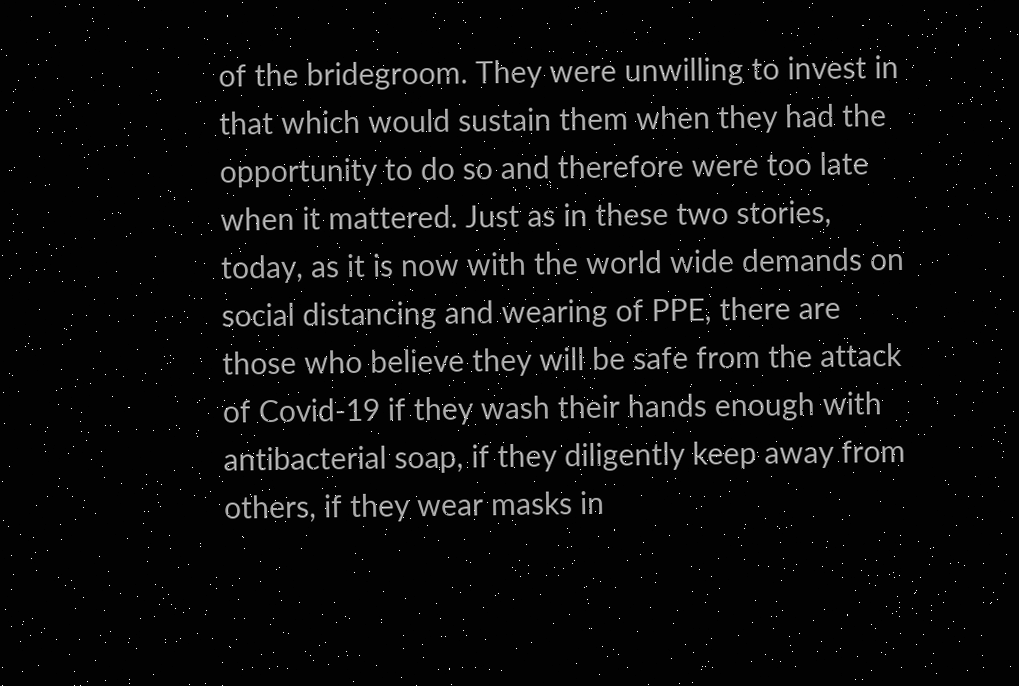of the bridegroom. They were unwilling to invest in that which would sustain them when they had the opportunity to do so and therefore were too late when it mattered. Just as in these two stories, today, as it is now with the world wide demands on social distancing and wearing of PPE, there are those who believe they will be safe from the attack of Covid-19 if they wash their hands enough with antibacterial soap, if they diligently keep away from others, if they wear masks in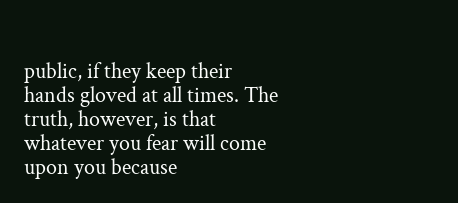public, if they keep their hands gloved at all times. The truth, however, is that whatever you fear will come upon you because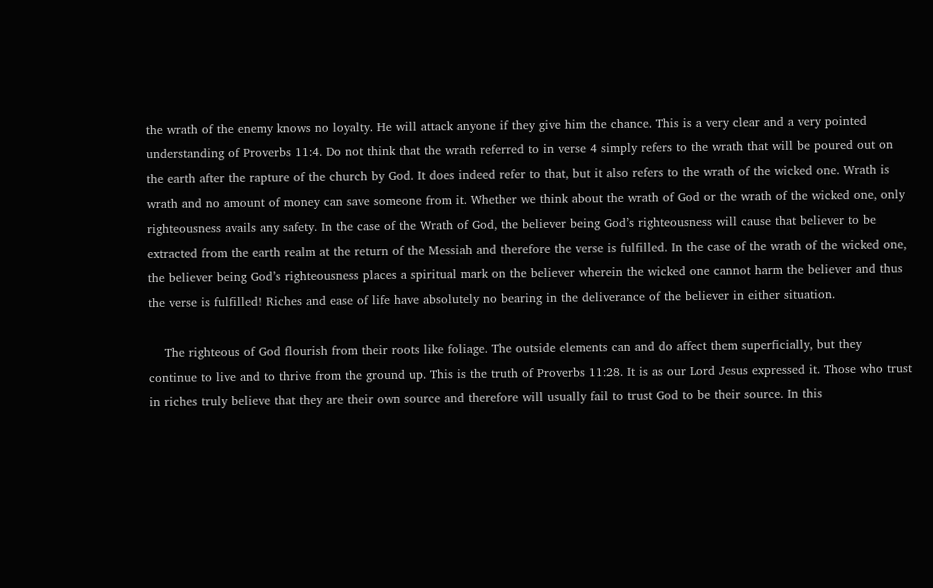the wrath of the enemy knows no loyalty. He will attack anyone if they give him the chance. This is a very clear and a very pointed understanding of Proverbs 11:4. Do not think that the wrath referred to in verse 4 simply refers to the wrath that will be poured out on the earth after the rapture of the church by God. It does indeed refer to that, but it also refers to the wrath of the wicked one. Wrath is wrath and no amount of money can save someone from it. Whether we think about the wrath of God or the wrath of the wicked one, only righteousness avails any safety. In the case of the Wrath of God, the believer being God’s righteousness will cause that believer to be extracted from the earth realm at the return of the Messiah and therefore the verse is fulfilled. In the case of the wrath of the wicked one, the believer being God’s righteousness places a spiritual mark on the believer wherein the wicked one cannot harm the believer and thus the verse is fulfilled! Riches and ease of life have absolutely no bearing in the deliverance of the believer in either situation.

    The righteous of God flourish from their roots like foliage. The outside elements can and do affect them superficially, but they continue to live and to thrive from the ground up. This is the truth of Proverbs 11:28. It is as our Lord Jesus expressed it. Those who trust in riches truly believe that they are their own source and therefore will usually fail to trust God to be their source. In this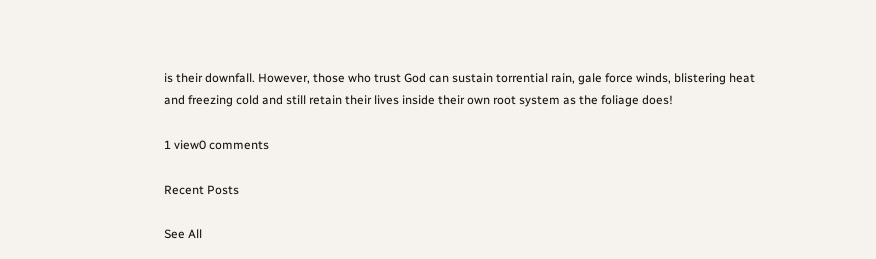is their downfall. However, those who trust God can sustain torrential rain, gale force winds, blistering heat and freezing cold and still retain their lives inside their own root system as the foliage does!

1 view0 comments

Recent Posts

See All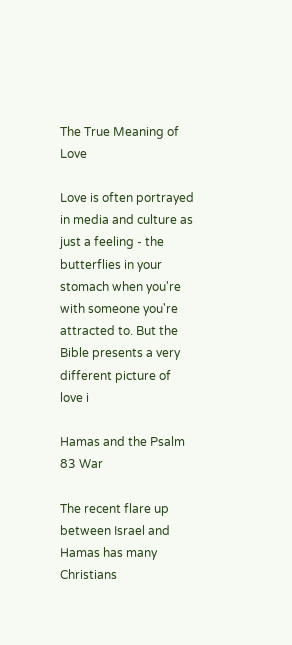The True Meaning of Love

Love is often portrayed in media and culture as just a feeling - the butterflies in your stomach when you're with someone you're attracted to. But the Bible presents a very different picture of love i

Hamas and the Psalm 83 War

The recent flare up between Israel and Hamas has many Christians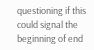questioning if this could signal the beginning of end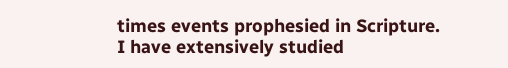times events prophesied in Scripture. I have extensively studied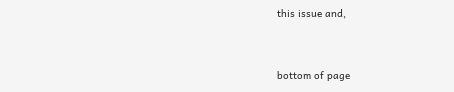this issue and,


bottom of page